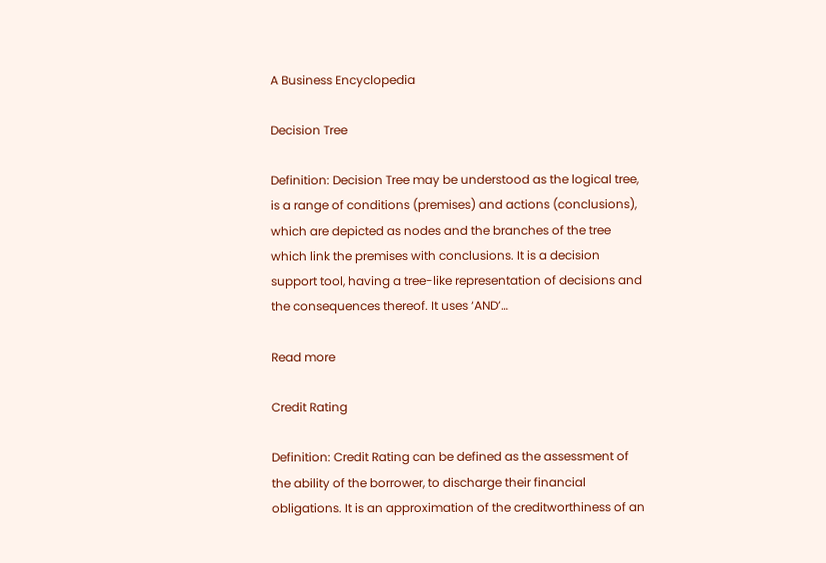A Business Encyclopedia

Decision Tree

Definition: Decision Tree may be understood as the logical tree, is a range of conditions (premises) and actions (conclusions), which are depicted as nodes and the branches of the tree which link the premises with conclusions. It is a decision support tool, having a tree-like representation of decisions and the consequences thereof. It uses ‘AND’…

Read more

Credit Rating

Definition: Credit Rating can be defined as the assessment of the ability of the borrower, to discharge their financial obligations. It is an approximation of the creditworthiness of an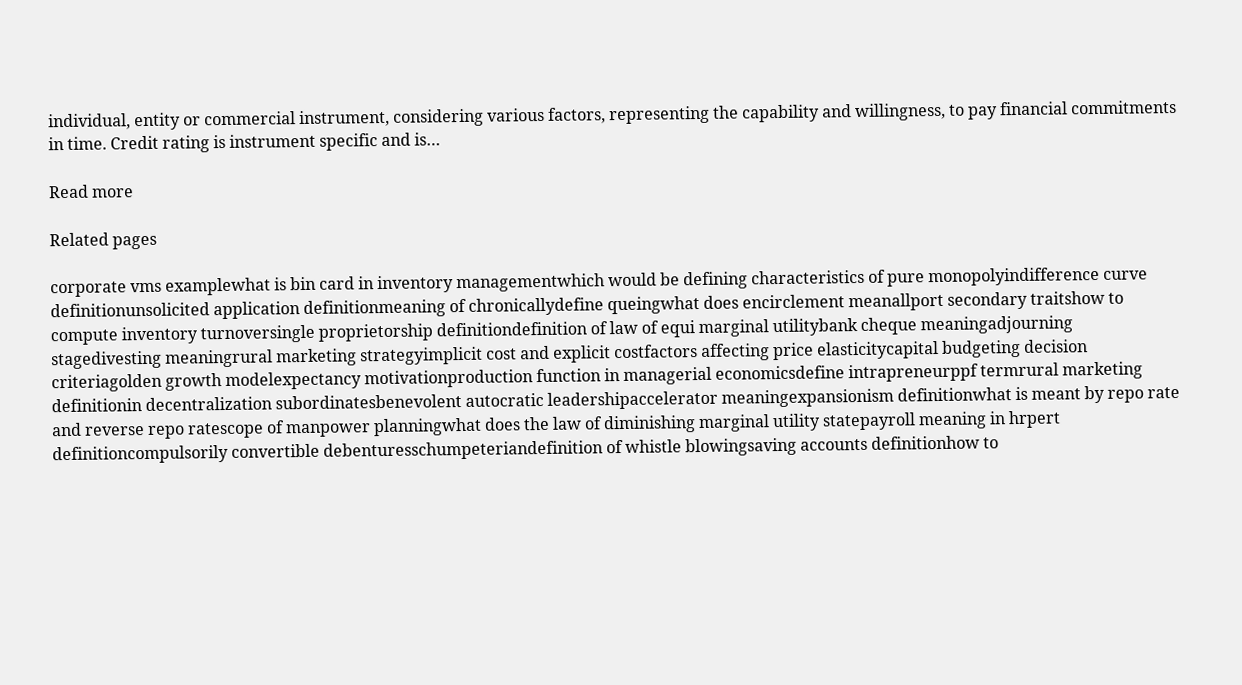individual, entity or commercial instrument, considering various factors, representing the capability and willingness, to pay financial commitments in time. Credit rating is instrument specific and is…

Read more

Related pages

corporate vms examplewhat is bin card in inventory managementwhich would be defining characteristics of pure monopolyindifference curve definitionunsolicited application definitionmeaning of chronicallydefine queingwhat does encirclement meanallport secondary traitshow to compute inventory turnoversingle proprietorship definitiondefinition of law of equi marginal utilitybank cheque meaningadjourning stagedivesting meaningrural marketing strategyimplicit cost and explicit costfactors affecting price elasticitycapital budgeting decision criteriagolden growth modelexpectancy motivationproduction function in managerial economicsdefine intrapreneurppf termrural marketing definitionin decentralization subordinatesbenevolent autocratic leadershipaccelerator meaningexpansionism definitionwhat is meant by repo rate and reverse repo ratescope of manpower planningwhat does the law of diminishing marginal utility statepayroll meaning in hrpert definitioncompulsorily convertible debenturesschumpeteriandefinition of whistle blowingsaving accounts definitionhow to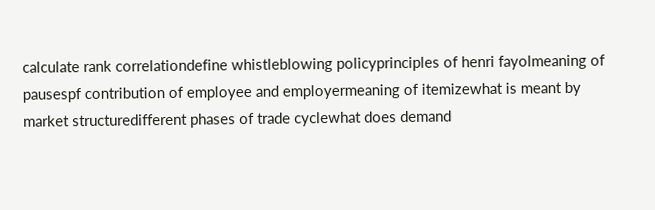calculate rank correlationdefine whistleblowing policyprinciples of henri fayolmeaning of pausespf contribution of employee and employermeaning of itemizewhat is meant by market structuredifferent phases of trade cyclewhat does demand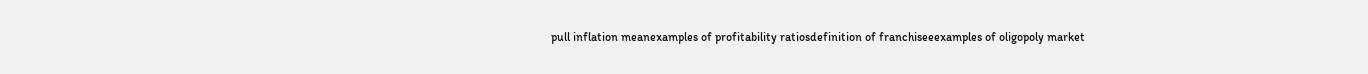pull inflation meanexamples of profitability ratiosdefinition of franchiseeexamples of oligopoly market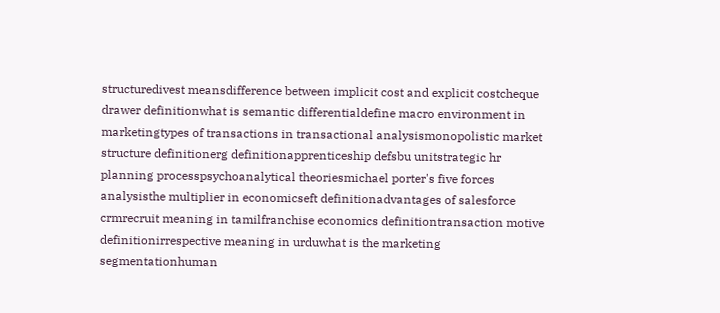structuredivest meansdifference between implicit cost and explicit costcheque drawer definitionwhat is semantic differentialdefine macro environment in marketingtypes of transactions in transactional analysismonopolistic market structure definitionerg definitionapprenticeship defsbu unitstrategic hr planning processpsychoanalytical theoriesmichael porter's five forces analysisthe multiplier in economicseft definitionadvantages of salesforce crmrecruit meaning in tamilfranchise economics definitiontransaction motive definitionirrespective meaning in urduwhat is the marketing segmentationhuman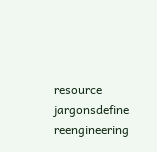resource jargonsdefine reengineering